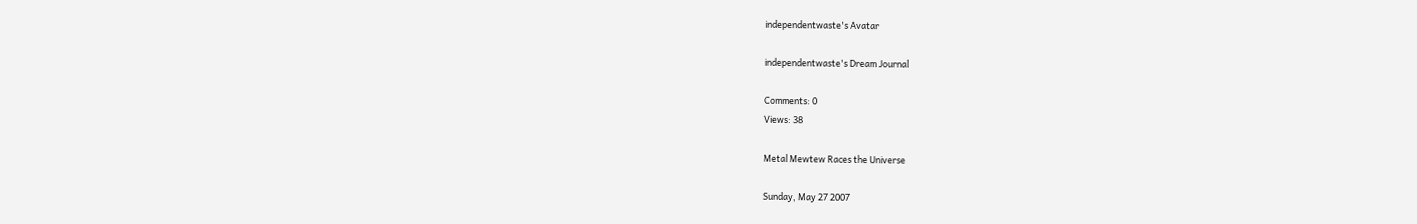independentwaste's Avatar

independentwaste's Dream Journal

Comments: 0
Views: 38

Metal Mewtew Races the Universe

Sunday, May 27 2007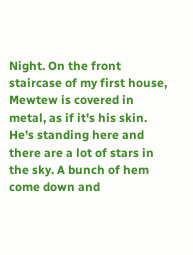Night. On the front staircase of my first house, Mewtew is covered in metal, as if it's his skin. He's standing here and there are a lot of stars in the sky. A bunch of hem come down and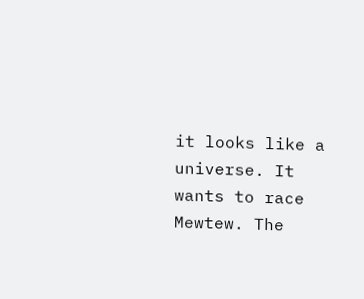it looks like a universe. It wants to race Mewtew. The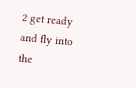2 get ready and fly into the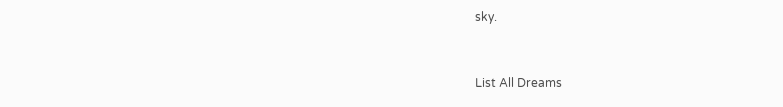sky.


List All Dreams